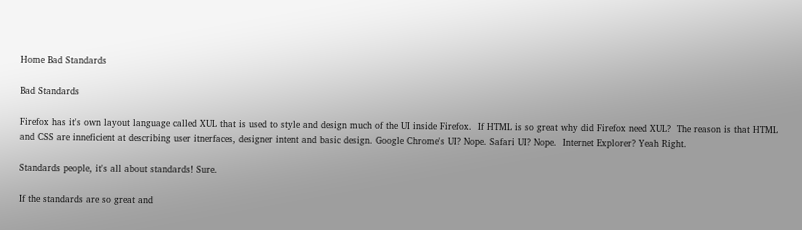Home Bad Standards

Bad Standards

Firefox has it's own layout language called XUL that is used to style and design much of the UI inside Firefox.  If HTML is so great why did Firefox need XUL?  The reason is that HTML and CSS are inneficient at describing user itnerfaces, designer intent and basic design. Google Chrome's UI? Nope. Safari UI? Nope.  Internet Explorer? Yeah Right.

Standards people, it's all about standards! Sure.

If the standards are so great and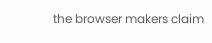the browser makers claim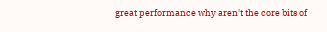great performance why aren't the core bits of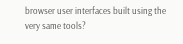browser user interfaces built using the very same tools?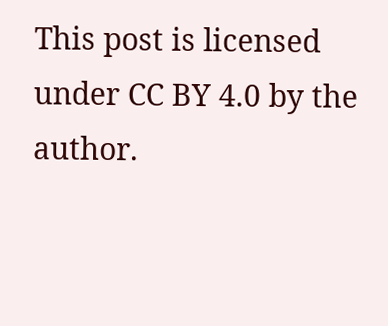This post is licensed under CC BY 4.0 by the author.